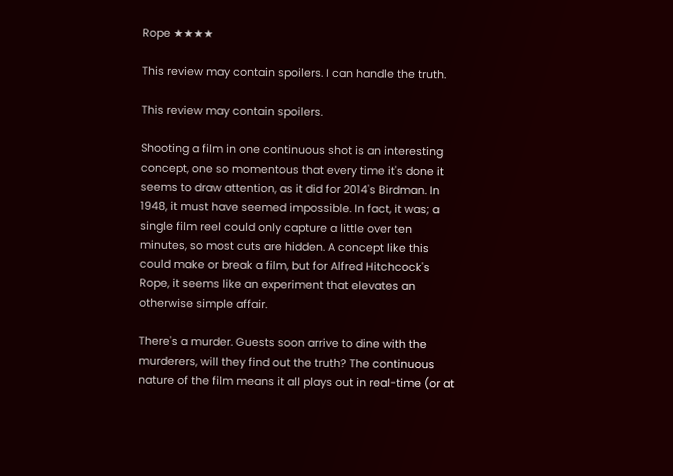Rope ★★★★

This review may contain spoilers. I can handle the truth.

This review may contain spoilers.

Shooting a film in one continuous shot is an interesting concept, one so momentous that every time it's done it seems to draw attention, as it did for 2014's Birdman. In 1948, it must have seemed impossible. In fact, it was; a single film reel could only capture a little over ten minutes, so most cuts are hidden. A concept like this could make or break a film, but for Alfred Hitchcock's Rope, it seems like an experiment that elevates an otherwise simple affair.

There's a murder. Guests soon arrive to dine with the murderers, will they find out the truth? The continuous nature of the film means it all plays out in real-time (or at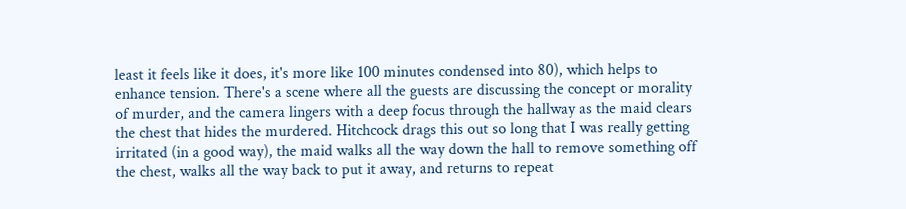least it feels like it does, it's more like 100 minutes condensed into 80), which helps to enhance tension. There's a scene where all the guests are discussing the concept or morality of murder, and the camera lingers with a deep focus through the hallway as the maid clears the chest that hides the murdered. Hitchcock drags this out so long that I was really getting irritated (in a good way), the maid walks all the way down the hall to remove something off the chest, walks all the way back to put it away, and returns to repeat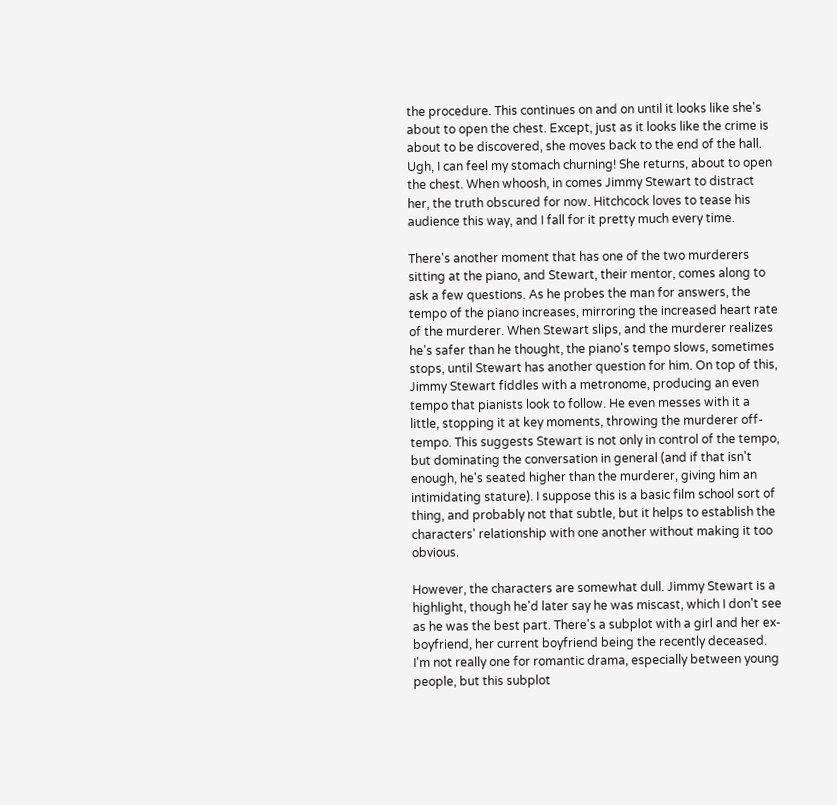the procedure. This continues on and on until it looks like she's about to open the chest. Except, just as it looks like the crime is about to be discovered, she moves back to the end of the hall. Ugh, I can feel my stomach churning! She returns, about to open the chest. When whoosh, in comes Jimmy Stewart to distract her, the truth obscured for now. Hitchcock loves to tease his audience this way, and I fall for it pretty much every time.

There's another moment that has one of the two murderers sitting at the piano, and Stewart, their mentor, comes along to ask a few questions. As he probes the man for answers, the tempo of the piano increases, mirroring the increased heart rate of the murderer. When Stewart slips, and the murderer realizes he's safer than he thought, the piano's tempo slows, sometimes stops, until Stewart has another question for him. On top of this, Jimmy Stewart fiddles with a metronome, producing an even tempo that pianists look to follow. He even messes with it a little, stopping it at key moments, throwing the murderer off-tempo. This suggests Stewart is not only in control of the tempo, but dominating the conversation in general (and if that isn't enough, he's seated higher than the murderer, giving him an intimidating stature). I suppose this is a basic film school sort of thing, and probably not that subtle, but it helps to establish the characters' relationship with one another without making it too obvious.

However, the characters are somewhat dull. Jimmy Stewart is a highlight, though he'd later say he was miscast, which I don't see as he was the best part. There's a subplot with a girl and her ex-boyfriend, her current boyfriend being the recently deceased. I'm not really one for romantic drama, especially between young people, but this subplot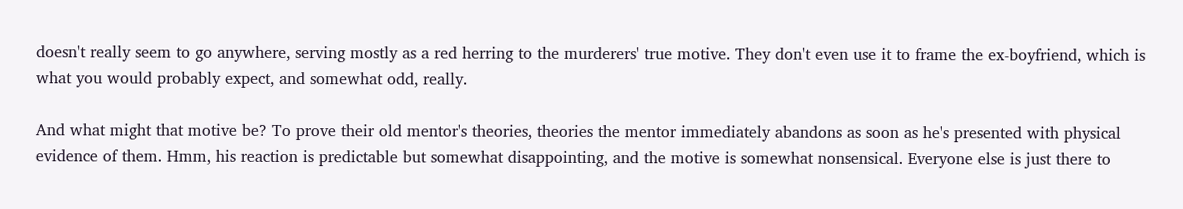doesn't really seem to go anywhere, serving mostly as a red herring to the murderers' true motive. They don't even use it to frame the ex-boyfriend, which is what you would probably expect, and somewhat odd, really.

And what might that motive be? To prove their old mentor's theories, theories the mentor immediately abandons as soon as he's presented with physical evidence of them. Hmm, his reaction is predictable but somewhat disappointing, and the motive is somewhat nonsensical. Everyone else is just there to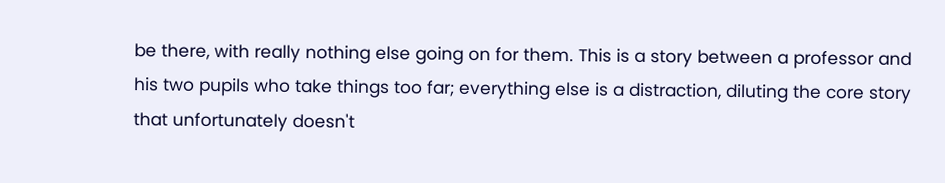be there, with really nothing else going on for them. This is a story between a professor and his two pupils who take things too far; everything else is a distraction, diluting the core story that unfortunately doesn't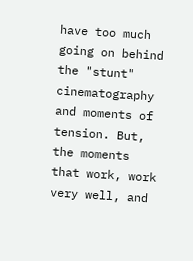have too much going on behind the "stunt" cinematography and moments of tension. But, the moments that work, work very well, and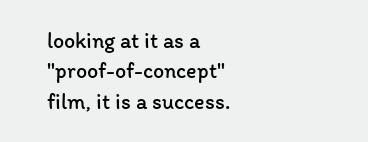looking at it as a "proof-of-concept" film, it is a success.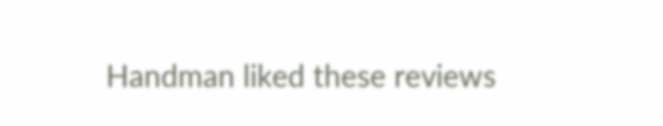Handman liked these reviews